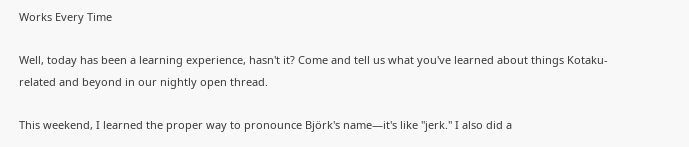Works Every Time

Well, today has been a learning experience, hasn't it? Come and tell us what you've learned about things Kotaku-related and beyond in our nightly open thread.

This weekend, I learned the proper way to pronounce Björk's name—it's like "jerk." I also did a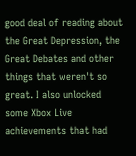good deal of reading about the Great Depression, the Great Debates and other things that weren't so great. I also unlocked some Xbox Live achievements that had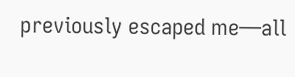previously escaped me—all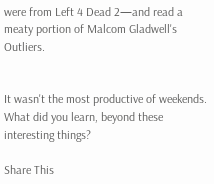were from Left 4 Dead 2—and read a meaty portion of Malcom Gladwell's Outliers.


It wasn't the most productive of weekends. What did you learn, beyond these interesting things?

Share This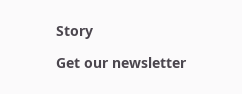Story

Get our newsletter